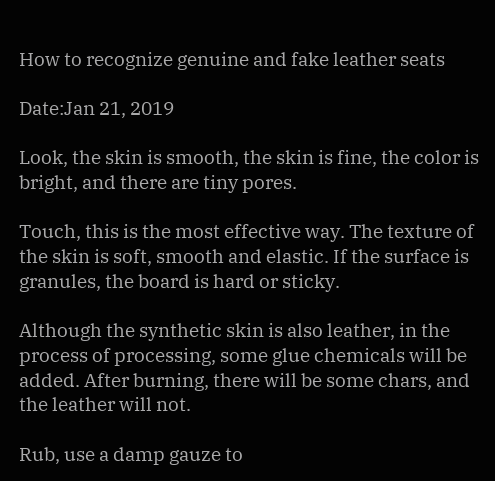How to recognize genuine and fake leather seats

Date:Jan 21, 2019

Look, the skin is smooth, the skin is fine, the color is bright, and there are tiny pores.

Touch, this is the most effective way. The texture of the skin is soft, smooth and elastic. If the surface is granules, the board is hard or sticky.

Although the synthetic skin is also leather, in the process of processing, some glue chemicals will be added. After burning, there will be some chars, and the leather will not.

Rub, use a damp gauze to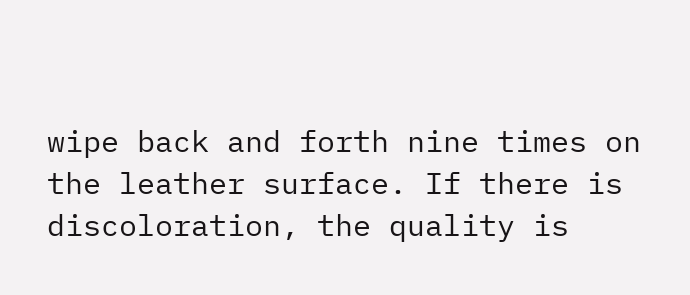wipe back and forth nine times on the leather surface. If there is discoloration, the quality is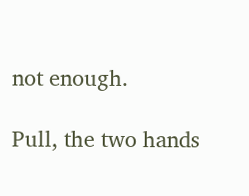not enough.

Pull, the two hands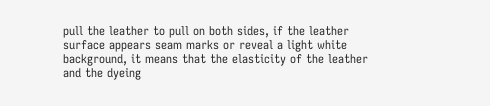pull the leather to pull on both sides, if the leather surface appears seam marks or reveal a light white background, it means that the elasticity of the leather and the dyeing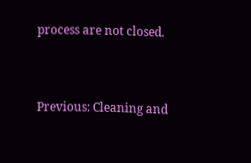process are not closed.


Previous: Cleaning and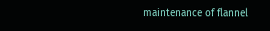maintenance of flannel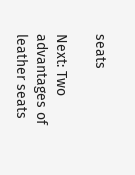seats

Next: Two advantages of leather seats